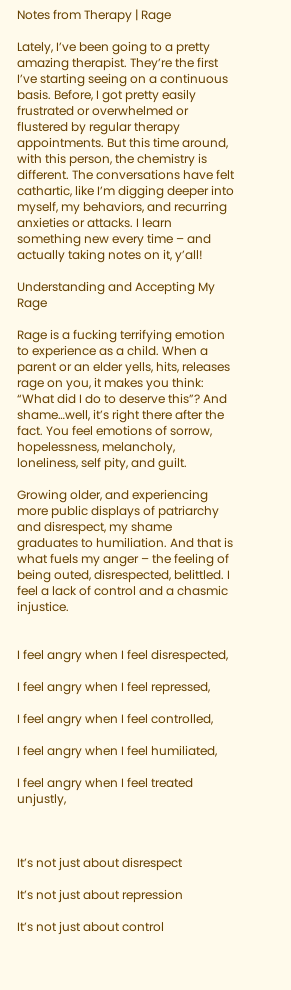Notes from Therapy | Rage

Lately, I’ve been going to a pretty amazing therapist. They’re the first I’ve starting seeing on a continuous basis. Before, I got pretty easily frustrated or overwhelmed or flustered by regular therapy appointments. But this time around, with this person, the chemistry is different. The conversations have felt cathartic, like I’m digging deeper into myself, my behaviors, and recurring anxieties or attacks. I learn something new every time – and actually taking notes on it, y’all!

Understanding and Accepting My Rage

Rage is a fucking terrifying emotion to experience as a child. When a parent or an elder yells, hits, releases rage on you, it makes you think: “What did I do to deserve this”? And shame…well, it’s right there after the fact. You feel emotions of sorrow, hopelessness, melancholy, loneliness, self pity, and guilt.

Growing older, and experiencing more public displays of patriarchy and disrespect, my shame graduates to humiliation. And that is what fuels my anger – the feeling of being outed, disrespected, belittled. I feel a lack of control and a chasmic injustice.


I feel angry when I feel disrespected,

I feel angry when I feel repressed,

I feel angry when I feel controlled,

I feel angry when I feel humiliated,

I feel angry when I feel treated unjustly,



It’s not just about disrespect

It’s not just about repression

It’s not just about control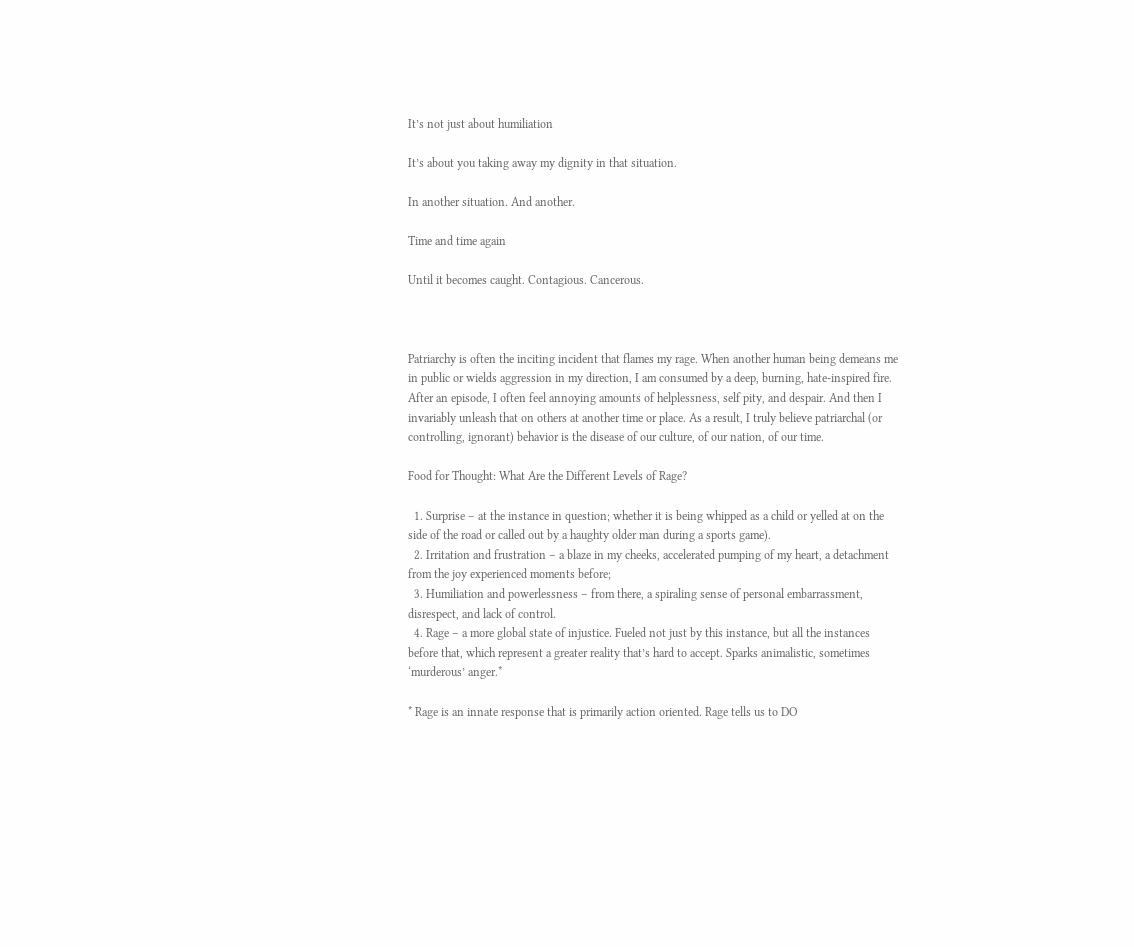It’s not just about humiliation

It’s about you taking away my dignity in that situation.

In another situation. And another.

Time and time again

Until it becomes caught. Contagious. Cancerous.



Patriarchy is often the inciting incident that flames my rage. When another human being demeans me in public or wields aggression in my direction, I am consumed by a deep, burning, hate-inspired fire. After an episode, I often feel annoying amounts of helplessness, self pity, and despair. And then I invariably unleash that on others at another time or place. As a result, I truly believe patriarchal (or controlling, ignorant) behavior is the disease of our culture, of our nation, of our time.

Food for Thought: What Are the Different Levels of Rage?

  1. Surprise – at the instance in question; whether it is being whipped as a child or yelled at on the side of the road or called out by a haughty older man during a sports game).
  2. Irritation and frustration – a blaze in my cheeks, accelerated pumping of my heart, a detachment from the joy experienced moments before;
  3. Humiliation and powerlessness – from there, a spiraling sense of personal embarrassment, disrespect, and lack of control.
  4. Rage – a more global state of injustice. Fueled not just by this instance, but all the instances before that, which represent a greater reality that’s hard to accept. Sparks animalistic, sometimes ‘murderous’ anger.*

* Rage is an innate response that is primarily action oriented. Rage tells us to DO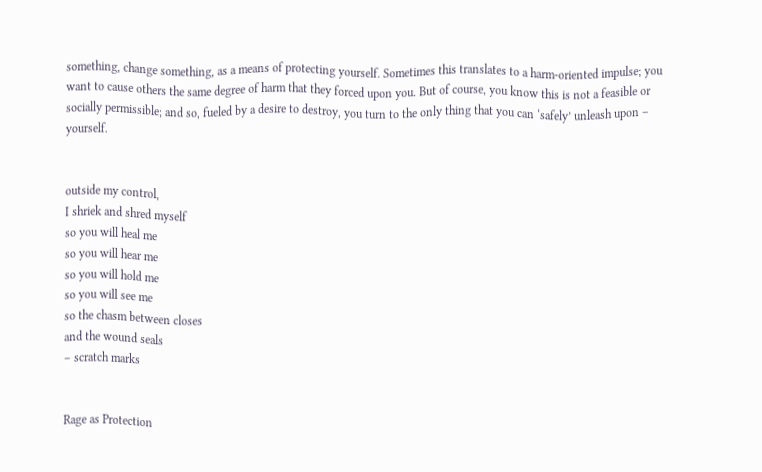something, change something, as a means of protecting yourself. Sometimes this translates to a harm-oriented impulse; you want to cause others the same degree of harm that they forced upon you. But of course, you know this is not a feasible or socially permissible; and so, fueled by a desire to destroy, you turn to the only thing that you can ‘safely’ unleash upon – yourself.


outside my control,
I shriek and shred myself
so you will heal me
so you will hear me
so you will hold me
so you will see me
so the chasm between closes
and the wound seals
– scratch marks


Rage as Protection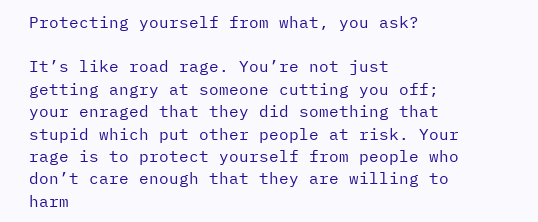Protecting yourself from what, you ask?

It’s like road rage. You’re not just getting angry at someone cutting you off; your enraged that they did something that stupid which put other people at risk. Your rage is to protect yourself from people who don’t care enough that they are willing to harm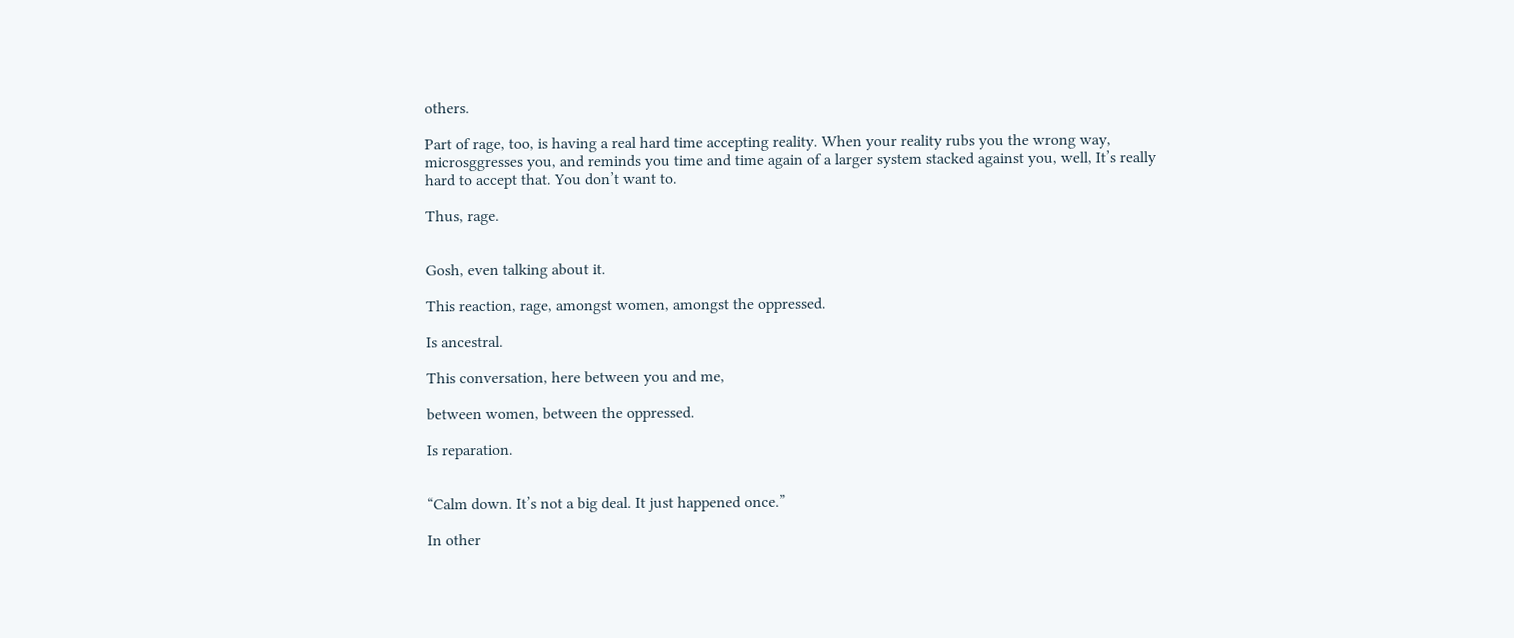others.

Part of rage, too, is having a real hard time accepting reality. When your reality rubs you the wrong way, microsggresses you, and reminds you time and time again of a larger system stacked against you, well, It’s really hard to accept that. You don’t want to.

Thus, rage.


Gosh, even talking about it.

This reaction, rage, amongst women, amongst the oppressed.

Is ancestral.

This conversation, here between you and me,

between women, between the oppressed.

Is reparation.


“Calm down. It’s not a big deal. It just happened once.”

In other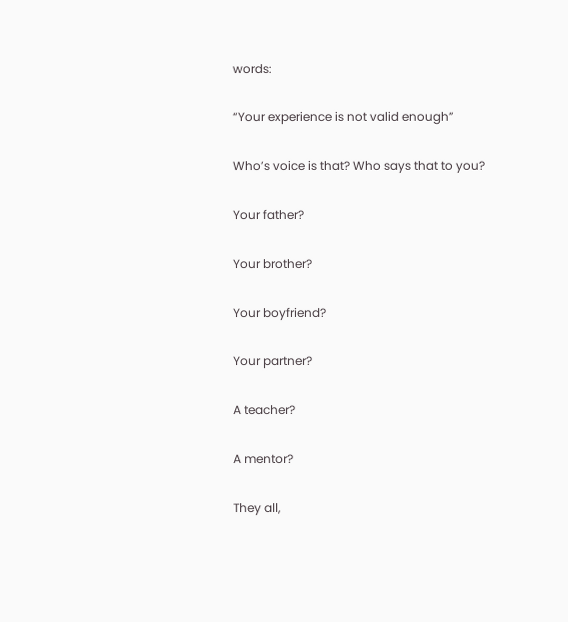words:

“Your experience is not valid enough”

Who’s voice is that? Who says that to you?

Your father?

Your brother?

Your boyfriend?

Your partner?

A teacher?

A mentor?

They all,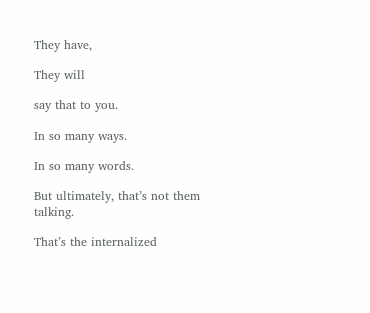They have,

They will

say that to you.

In so many ways.

In so many words.

But ultimately, that’s not them talking.

That’s the internalized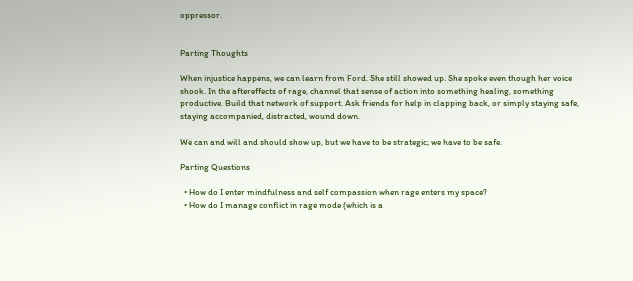oppressor.


Parting Thoughts

When injustice happens, we can learn from Ford. She still showed up. She spoke even though her voice shook. In the aftereffects of rage, channel that sense of action into something healing, something productive. Build that network of support. Ask friends for help in clapping back, or simply staying safe, staying accompanied, distracted, wound down.

We can and will and should show up, but we have to be strategic; we have to be safe.

Parting Questions

  • How do I enter mindfulness and self compassion when rage enters my space?
  • How do I manage conflict in rage mode (which is a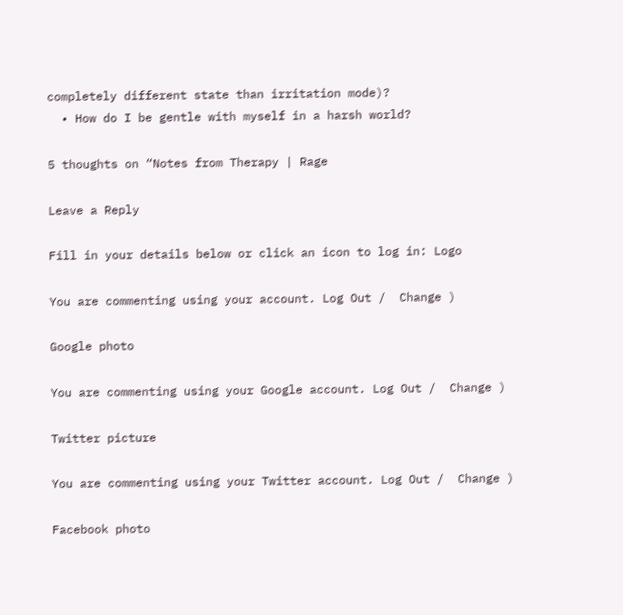completely different state than irritation mode)?
  • How do I be gentle with myself in a harsh world?

5 thoughts on “Notes from Therapy | Rage

Leave a Reply

Fill in your details below or click an icon to log in: Logo

You are commenting using your account. Log Out /  Change )

Google photo

You are commenting using your Google account. Log Out /  Change )

Twitter picture

You are commenting using your Twitter account. Log Out /  Change )

Facebook photo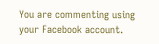You are commenting using your Facebook account.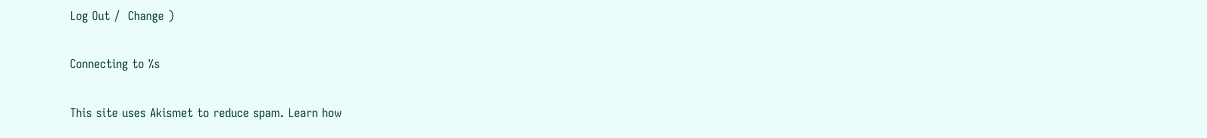Log Out /  Change )

Connecting to %s

This site uses Akismet to reduce spam. Learn how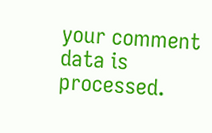your comment data is processed.